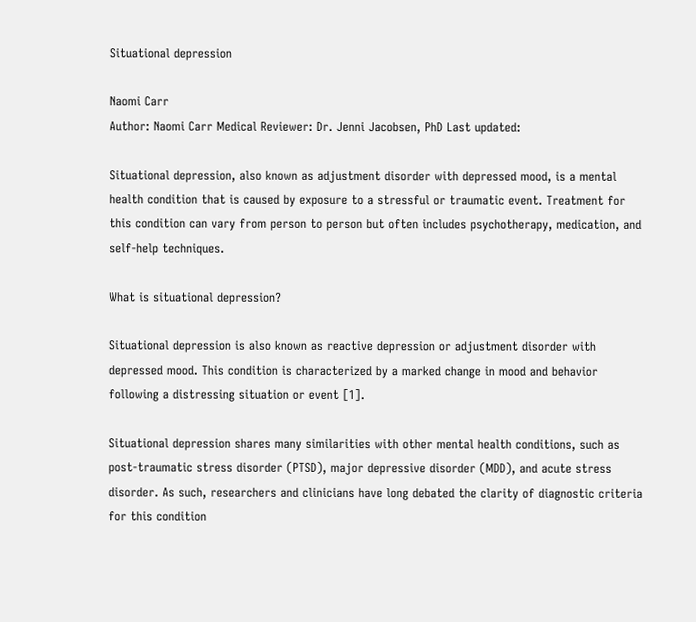Situational depression

Naomi Carr
Author: Naomi Carr Medical Reviewer: Dr. Jenni Jacobsen, PhD Last updated:

Situational depression, also known as adjustment disorder with depressed mood, is a mental health condition that is caused by exposure to a stressful or traumatic event. Treatment for this condition can vary from person to person but often includes psychotherapy, medication, and self-help techniques.

What is situational depression?

Situational depression is also known as reactive depression or adjustment disorder with depressed mood. This condition is characterized by a marked change in mood and behavior following a distressing situation or event [1].

Situational depression shares many similarities with other mental health conditions, such as post-traumatic stress disorder (PTSD), major depressive disorder (MDD), and acute stress disorder. As such, researchers and clinicians have long debated the clarity of diagnostic criteria for this condition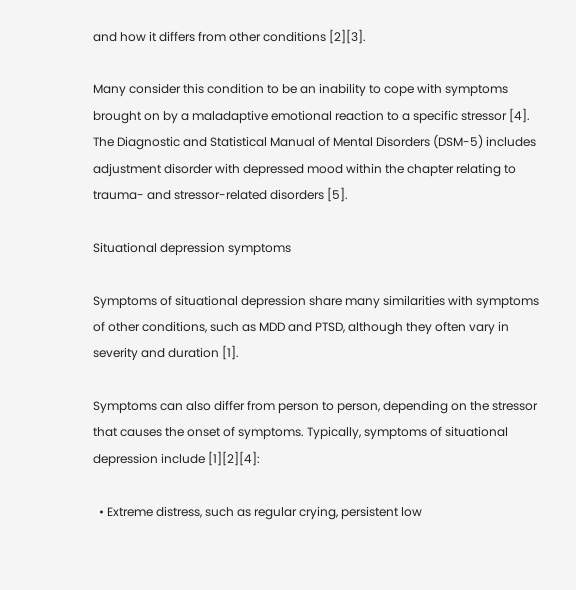and how it differs from other conditions [2][3].

Many consider this condition to be an inability to cope with symptoms brought on by a maladaptive emotional reaction to a specific stressor [4]. The Diagnostic and Statistical Manual of Mental Disorders (DSM-5) includes adjustment disorder with depressed mood within the chapter relating to trauma- and stressor-related disorders [5].

Situational depression symptoms

Symptoms of situational depression share many similarities with symptoms of other conditions, such as MDD and PTSD, although they often vary in severity and duration [1].

Symptoms can also differ from person to person, depending on the stressor that causes the onset of symptoms. Typically, symptoms of situational depression include [1][2][4]:

  • Extreme distress, such as regular crying, persistent low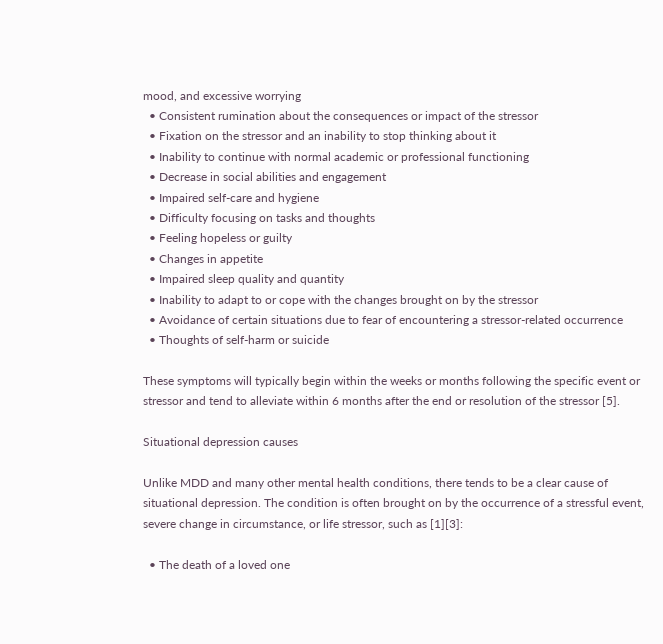mood, and excessive worrying
  • Consistent rumination about the consequences or impact of the stressor
  • Fixation on the stressor and an inability to stop thinking about it
  • Inability to continue with normal academic or professional functioning
  • Decrease in social abilities and engagement
  • Impaired self-care and hygiene
  • Difficulty focusing on tasks and thoughts
  • Feeling hopeless or guilty
  • Changes in appetite
  • Impaired sleep quality and quantity
  • Inability to adapt to or cope with the changes brought on by the stressor
  • Avoidance of certain situations due to fear of encountering a stressor-related occurrence
  • Thoughts of self-harm or suicide

These symptoms will typically begin within the weeks or months following the specific event or stressor and tend to alleviate within 6 months after the end or resolution of the stressor [5].

Situational depression causes

Unlike MDD and many other mental health conditions, there tends to be a clear cause of situational depression. The condition is often brought on by the occurrence of a stressful event, severe change in circumstance, or life stressor, such as [1][3]:

  • The death of a loved one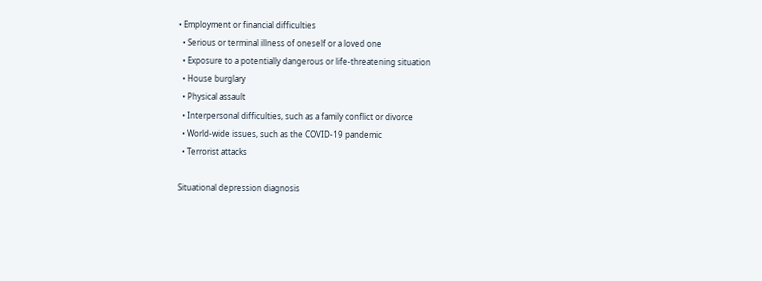• Employment or financial difficulties
  • Serious or terminal illness of oneself or a loved one
  • Exposure to a potentially dangerous or life-threatening situation
  • House burglary
  • Physical assault
  • Interpersonal difficulties, such as a family conflict or divorce
  • World-wide issues, such as the COVID-19 pandemic
  • Terrorist attacks

Situational depression diagnosis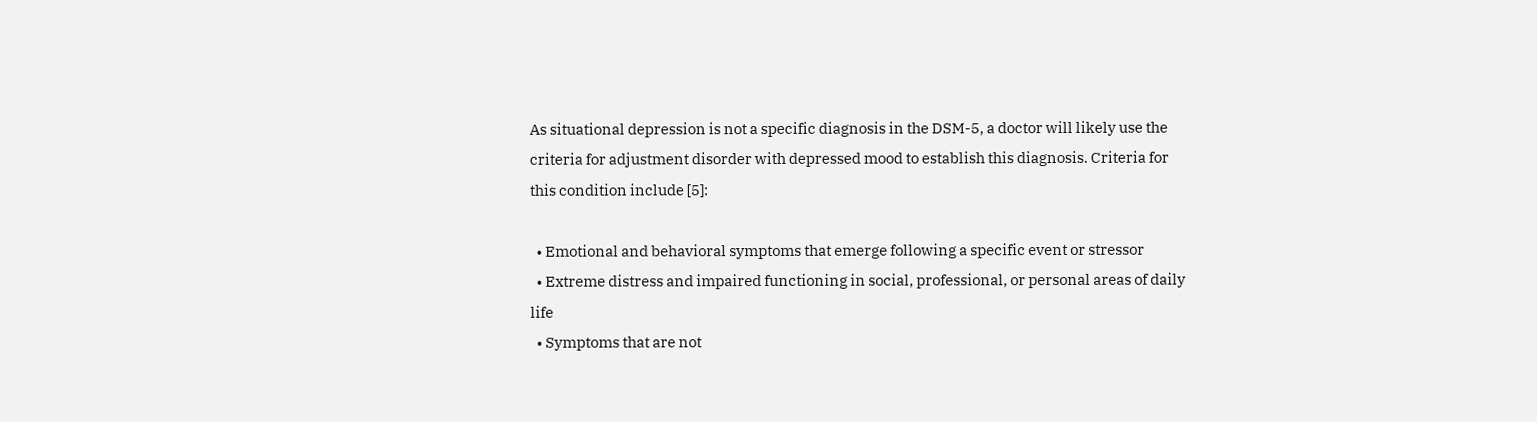As situational depression is not a specific diagnosis in the DSM-5, a doctor will likely use the criteria for adjustment disorder with depressed mood to establish this diagnosis. Criteria for this condition include [5]:

  • Emotional and behavioral symptoms that emerge following a specific event or stressor
  • Extreme distress and impaired functioning in social, professional, or personal areas of daily life
  • Symptoms that are not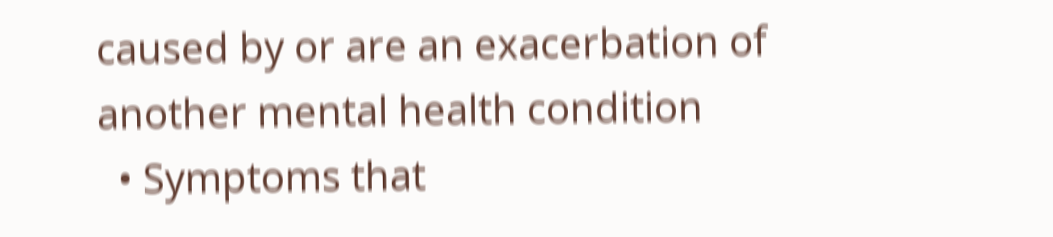caused by or are an exacerbation of another mental health condition
  • Symptoms that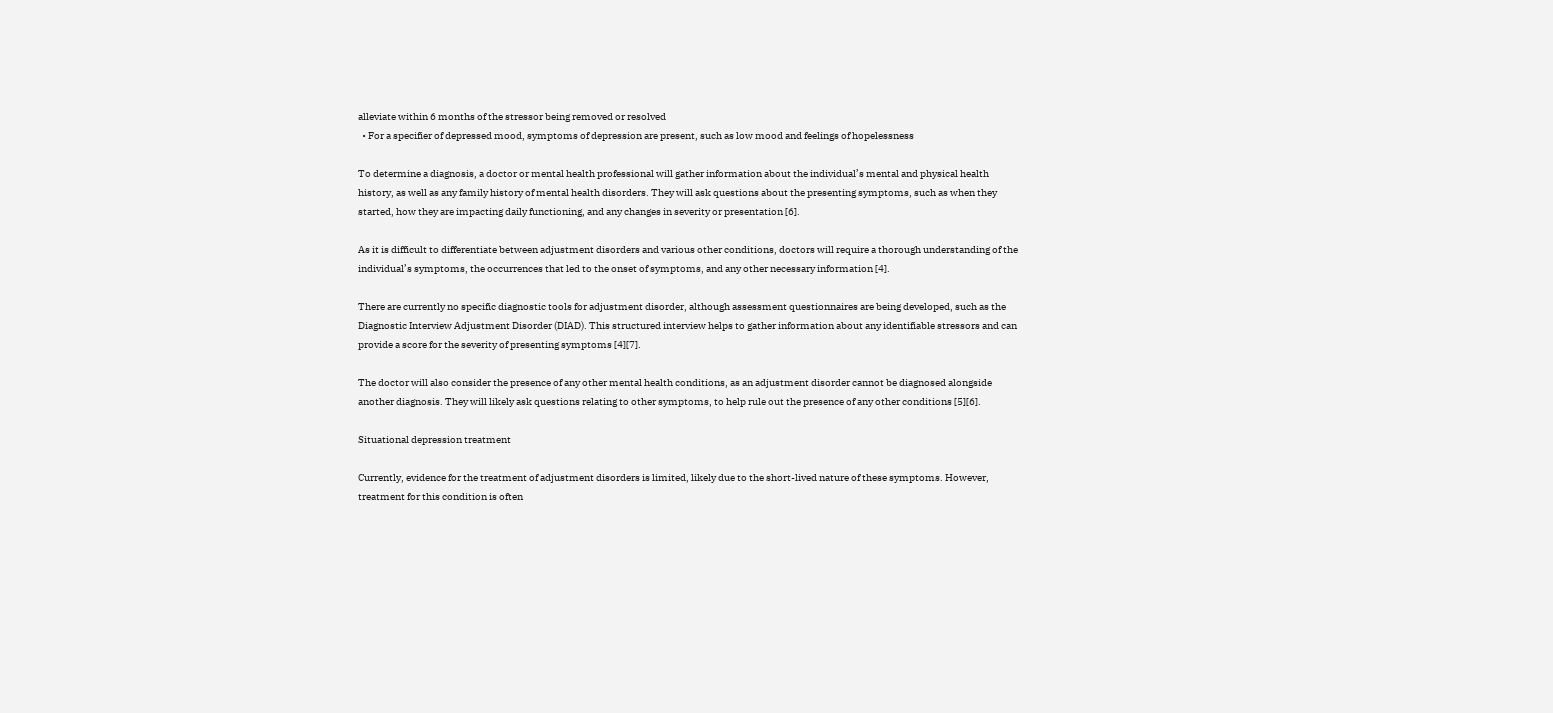alleviate within 6 months of the stressor being removed or resolved
  • For a specifier of depressed mood, symptoms of depression are present, such as low mood and feelings of hopelessness

To determine a diagnosis, a doctor or mental health professional will gather information about the individual’s mental and physical health history, as well as any family history of mental health disorders. They will ask questions about the presenting symptoms, such as when they started, how they are impacting daily functioning, and any changes in severity or presentation [6].

As it is difficult to differentiate between adjustment disorders and various other conditions, doctors will require a thorough understanding of the individual’s symptoms, the occurrences that led to the onset of symptoms, and any other necessary information [4].

There are currently no specific diagnostic tools for adjustment disorder, although assessment questionnaires are being developed, such as the Diagnostic Interview Adjustment Disorder (DIAD). This structured interview helps to gather information about any identifiable stressors and can provide a score for the severity of presenting symptoms [4][7].

The doctor will also consider the presence of any other mental health conditions, as an adjustment disorder cannot be diagnosed alongside another diagnosis. They will likely ask questions relating to other symptoms, to help rule out the presence of any other conditions [5][6].

Situational depression treatment

Currently, evidence for the treatment of adjustment disorders is limited, likely due to the short-lived nature of these symptoms. However, treatment for this condition is often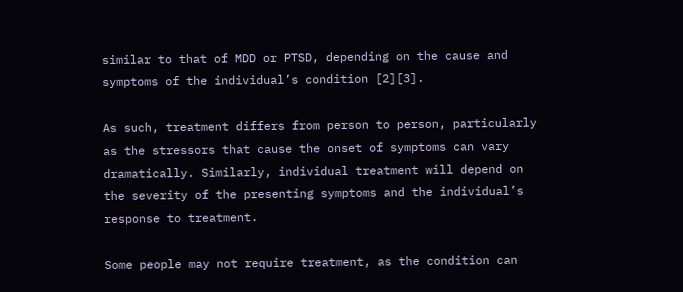similar to that of MDD or PTSD, depending on the cause and symptoms of the individual’s condition [2][3].

As such, treatment differs from person to person, particularly as the stressors that cause the onset of symptoms can vary dramatically. Similarly, individual treatment will depend on the severity of the presenting symptoms and the individual’s response to treatment.

Some people may not require treatment, as the condition can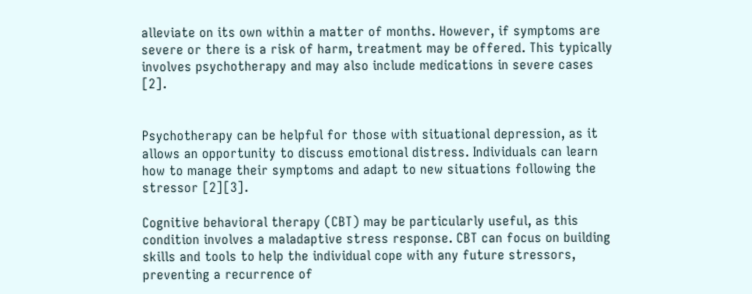alleviate on its own within a matter of months. However, if symptoms are severe or there is a risk of harm, treatment may be offered. This typically involves psychotherapy and may also include medications in severe cases [2].


Psychotherapy can be helpful for those with situational depression, as it allows an opportunity to discuss emotional distress. Individuals can learn how to manage their symptoms and adapt to new situations following the stressor [2][3].

Cognitive behavioral therapy (CBT) may be particularly useful, as this condition involves a maladaptive stress response. CBT can focus on building skills and tools to help the individual cope with any future stressors, preventing a recurrence of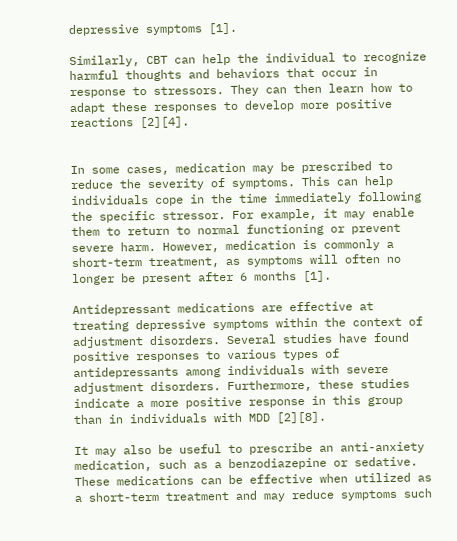depressive symptoms [1].

Similarly, CBT can help the individual to recognize harmful thoughts and behaviors that occur in response to stressors. They can then learn how to adapt these responses to develop more positive reactions [2][4].


In some cases, medication may be prescribed to reduce the severity of symptoms. This can help individuals cope in the time immediately following the specific stressor. For example, it may enable them to return to normal functioning or prevent severe harm. However, medication is commonly a short-term treatment, as symptoms will often no longer be present after 6 months [1].

Antidepressant medications are effective at treating depressive symptoms within the context of adjustment disorders. Several studies have found positive responses to various types of antidepressants among individuals with severe adjustment disorders. Furthermore, these studies indicate a more positive response in this group than in individuals with MDD [2][8].

It may also be useful to prescribe an anti-anxiety medication, such as a benzodiazepine or sedative. These medications can be effective when utilized as a short-term treatment and may reduce symptoms such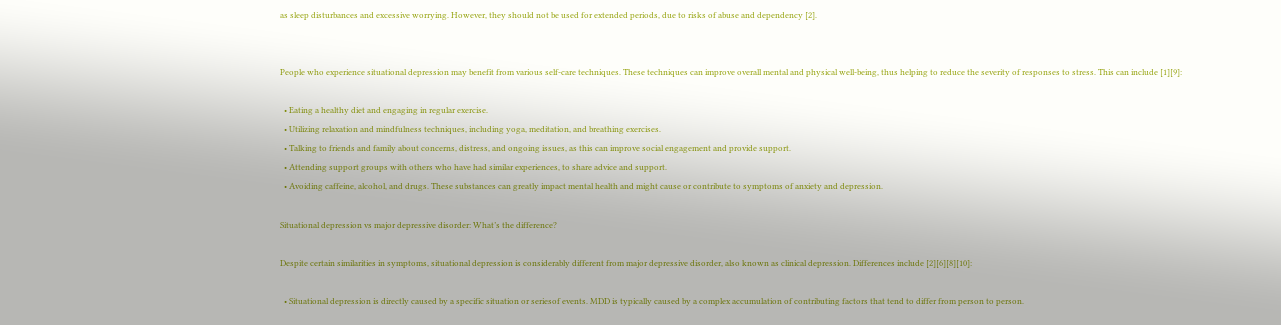as sleep disturbances and excessive worrying. However, they should not be used for extended periods, due to risks of abuse and dependency [2].


People who experience situational depression may benefit from various self-care techniques. These techniques can improve overall mental and physical well-being, thus helping to reduce the severity of responses to stress. This can include [1][9]:

  • Eating a healthy diet and engaging in regular exercise.
  • Utilizing relaxation and mindfulness techniques, including yoga, meditation, and breathing exercises.
  • Talking to friends and family about concerns, distress, and ongoing issues, as this can improve social engagement and provide support.
  • Attending support groups with others who have had similar experiences, to share advice and support.
  • Avoiding caffeine, alcohol, and drugs. These substances can greatly impact mental health and might cause or contribute to symptoms of anxiety and depression.

Situational depression vs major depressive disorder: What’s the difference?

Despite certain similarities in symptoms, situational depression is considerably different from major depressive disorder, also known as clinical depression. Differences include [2][6][8][10]:

  • Situational depression is directly caused by a specific situation or seriesof events. MDD is typically caused by a complex accumulation of contributing factors that tend to differ from person to person.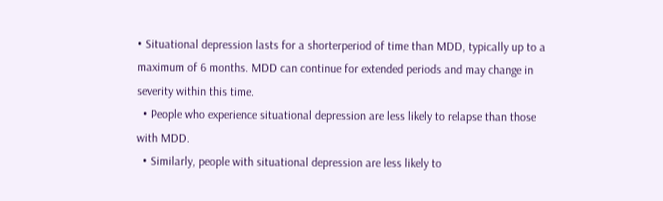• Situational depression lasts for a shorterperiod of time than MDD, typically up to a maximum of 6 months. MDD can continue for extended periods and may change in severity within this time.
  • People who experience situational depression are less likely to relapse than those with MDD.
  • Similarly, people with situational depression are less likely to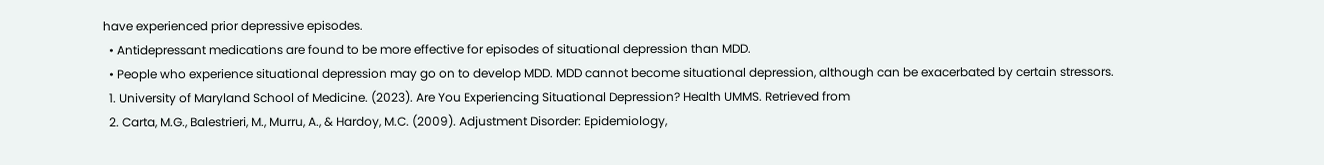have experienced prior depressive episodes.
  • Antidepressant medications are found to be more effective for episodes of situational depression than MDD.
  • People who experience situational depression may go on to develop MDD. MDD cannot become situational depression, although can be exacerbated by certain stressors.
  1. University of Maryland School of Medicine. (2023). Are You Experiencing Situational Depression? Health UMMS. Retrieved from
  2. Carta, M.G., Balestrieri, M., Murru, A., & Hardoy, M.C. (2009). Adjustment Disorder: Epidemiology,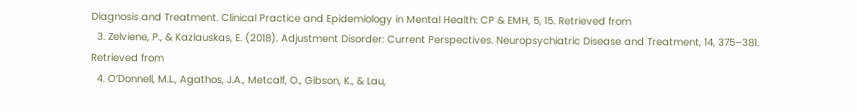Diagnosis and Treatment. Clinical Practice and Epidemiology in Mental Health: CP & EMH, 5, 15. Retrieved from
  3. Zelviene, P., & Kazlauskas, E. (2018). Adjustment Disorder: Current Perspectives. Neuropsychiatric Disease and Treatment, 14, 375–381. Retrieved from
  4. O’Donnell, M.L., Agathos, J.A., Metcalf, O., Gibson, K., & Lau,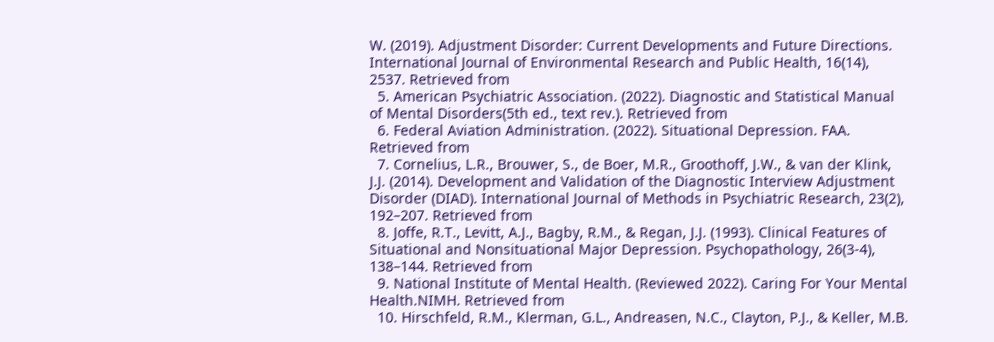W. (2019). Adjustment Disorder: Current Developments and Future Directions. International Journal of Environmental Research and Public Health, 16(14), 2537. Retrieved from
  5. American Psychiatric Association. (2022). Diagnostic and Statistical Manual of Mental Disorders(5th ed., text rev.). Retrieved from
  6. Federal Aviation Administration. (2022). Situational Depression. FAA. Retrieved from
  7. Cornelius, L.R., Brouwer, S., de Boer, M.R., Groothoff, J.W., & van der Klink, J.J. (2014). Development and Validation of the Diagnostic Interview Adjustment Disorder (DIAD). International Journal of Methods in Psychiatric Research, 23(2), 192–207. Retrieved from
  8. Joffe, R.T., Levitt, A.J., Bagby, R.M., & Regan, J.J. (1993). Clinical Features of Situational and Nonsituational Major Depression. Psychopathology, 26(3-4), 138–144. Retrieved from
  9. National Institute of Mental Health. (Reviewed 2022). Caring For Your Mental Health.NIMH. Retrieved from
  10. Hirschfeld, R.M., Klerman, G.L., Andreasen, N.C., Clayton, P.J., & Keller, M.B.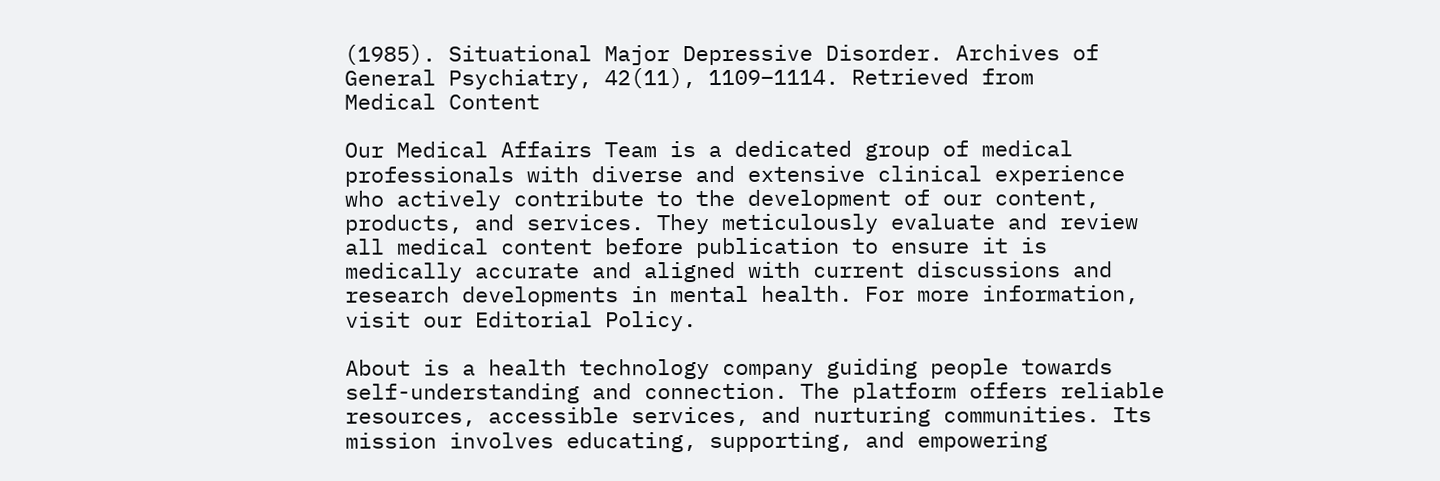(1985). Situational Major Depressive Disorder. Archives of General Psychiatry, 42(11), 1109–1114. Retrieved from
Medical Content

Our Medical Affairs Team is a dedicated group of medical professionals with diverse and extensive clinical experience who actively contribute to the development of our content, products, and services. They meticulously evaluate and review all medical content before publication to ensure it is medically accurate and aligned with current discussions and research developments in mental health. For more information, visit our Editorial Policy.

About is a health technology company guiding people towards self-understanding and connection. The platform offers reliable resources, accessible services, and nurturing communities. Its mission involves educating, supporting, and empowering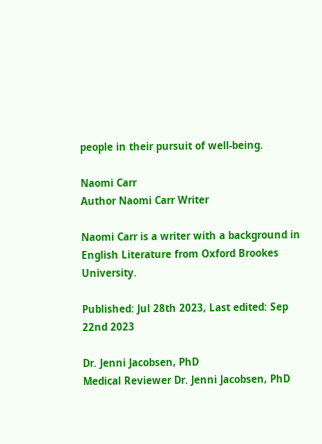people in their pursuit of well-being.

Naomi Carr
Author Naomi Carr Writer

Naomi Carr is a writer with a background in English Literature from Oxford Brookes University.

Published: Jul 28th 2023, Last edited: Sep 22nd 2023

Dr. Jenni Jacobsen, PhD
Medical Reviewer Dr. Jenni Jacobsen, PhD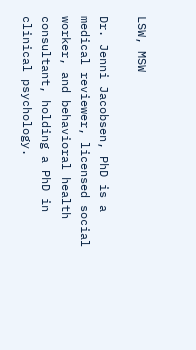LSW, MSW

Dr. Jenni Jacobsen, PhD is a medical reviewer, licensed social worker, and behavioral health consultant, holding a PhD in clinical psychology.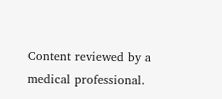Content reviewed by a medical professional.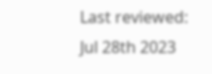Last reviewed: Jul 28th 2023